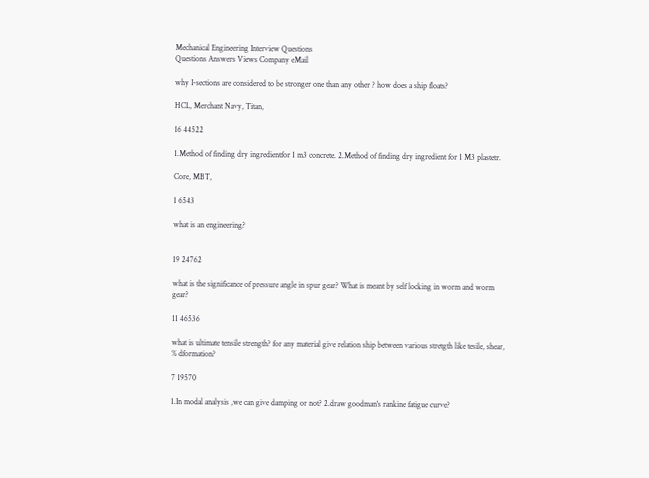Mechanical Engineering Interview Questions
Questions Answers Views Company eMail

why I-sections are considered to be stronger one than any other ? how does a ship floats?

HCL, Merchant Navy, Titan,

16 44522

1.Method of finding dry ingredientfor 1 m3 concrete. 2.Method of finding dry ingredient for 1 M3 plastetr.

Core, MBT,

1 6543

what is an engineering?


19 24762

what is the significance of pressure angle in spur gear? What is meant by self locking in worm and worm gear?

11 46536

what is ultimate tensile strength? for any material give relation ship between various stretgth like tesile, shear, % dformation?

7 19570

1.In modal analysis ,we can give damping or not? 2.draw goodman's rankine fatigue curve?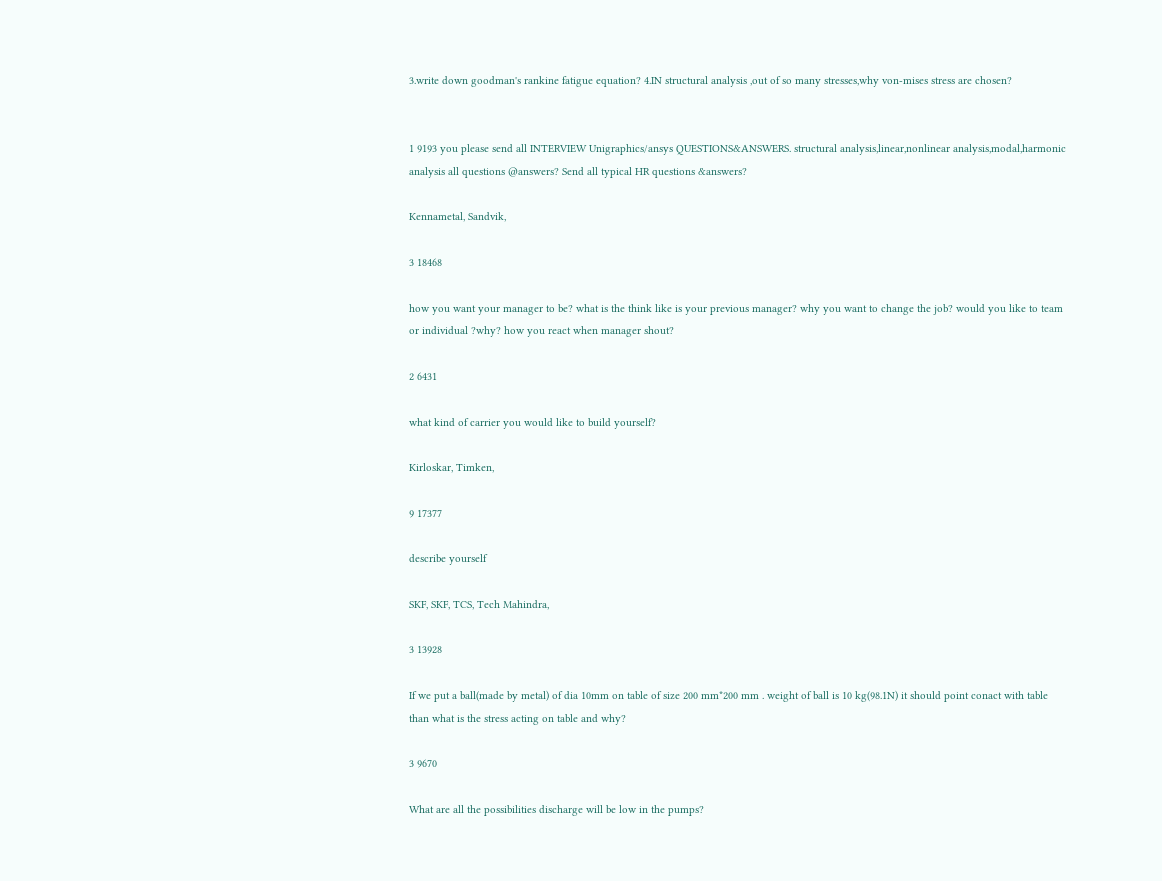3.write down goodman's rankine fatigue equation? 4.IN structural analysis ,out of so many stresses,why von-mises stress are chosen?


1 9193 you please send all INTERVIEW Unigraphics/ansys QUESTIONS&ANSWERS. structural analysis,linear,nonlinear analysis,modal,harmonic analysis all questions @answers? Send all typical HR questions &answers?

Kennametal, Sandvik,

3 18468

how you want your manager to be? what is the think like is your previous manager? why you want to change the job? would you like to team or individual ?why? how you react when manager shout?

2 6431

what kind of carrier you would like to build yourself?

Kirloskar, Timken,

9 17377

describe yourself

SKF, SKF, TCS, Tech Mahindra,

3 13928

If we put a ball(made by metal) of dia 10mm on table of size 200 mm*200 mm . weight of ball is 10 kg(98.1N) it should point conact with table than what is the stress acting on table and why?

3 9670

What are all the possibilities discharge will be low in the pumps?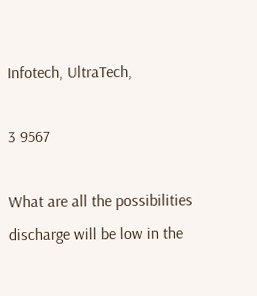Infotech, UltraTech,

3 9567

What are all the possibilities discharge will be low in the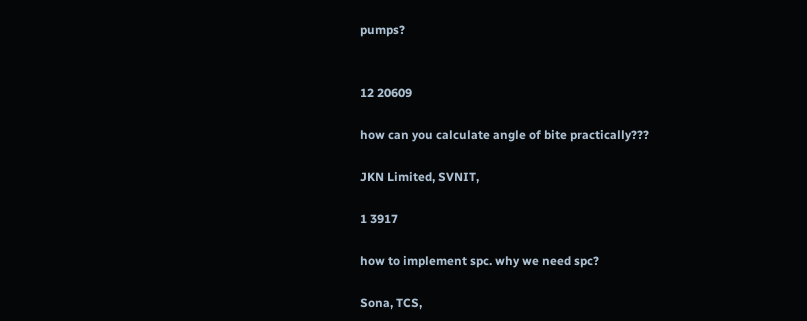pumps?


12 20609

how can you calculate angle of bite practically???

JKN Limited, SVNIT,

1 3917

how to implement spc. why we need spc?

Sona, TCS,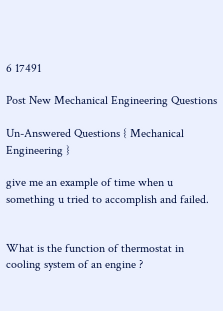6 17491

Post New Mechanical Engineering Questions

Un-Answered Questions { Mechanical Engineering }

give me an example of time when u something u tried to accomplish and failed.


What is the function of thermostat in cooling system of an engine ?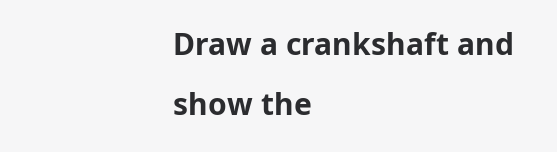Draw a crankshaft and show the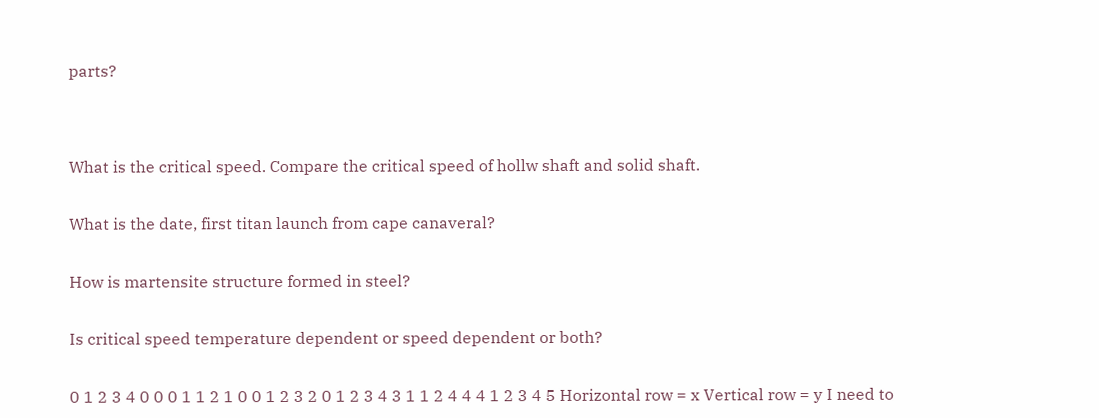parts?




What is the critical speed. Compare the critical speed of hollw shaft and solid shaft.


What is the date, first titan launch from cape canaveral?


How is martensite structure formed in steel?


Is critical speed temperature dependent or speed dependent or both?


0 1 2 3 4 0 0 0 1 1 2 1 0 0 1 2 3 2 0 1 2 3 4 3 1 1 2 4 4 4 1 2 3 4 5 Horizontal row = x Vertical row = y I need to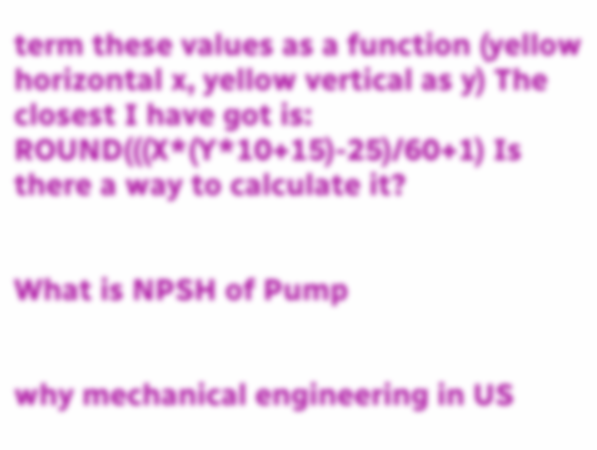term these values as a function (yellow horizontal x, yellow vertical as y) The closest I have got is: ROUND(((X*(Y*10+15)-25)/60+1) Is there a way to calculate it?


What is NPSH of Pump


why mechanical engineering in US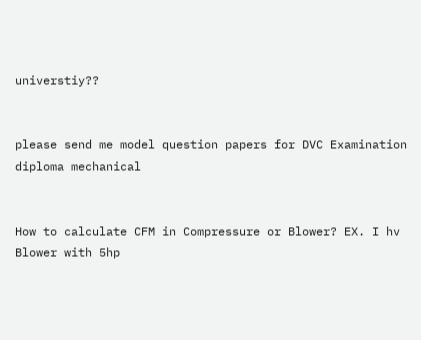universtiy??


please send me model question papers for DVC Examination diploma mechanical


How to calculate CFM in Compressure or Blower? EX. I hv Blower with 5hp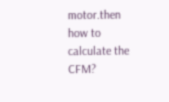motor.then how to calculate the CFM?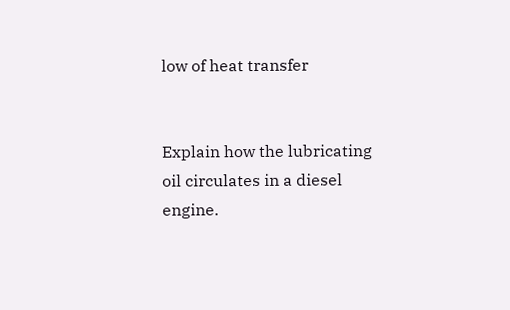low of heat transfer


Explain how the lubricating oil circulates in a diesel engine.